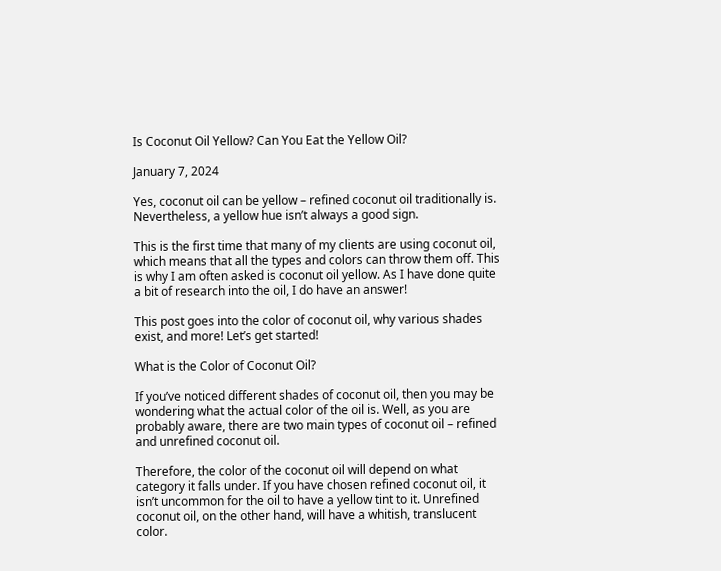Is Coconut Oil Yellow? Can You Eat the Yellow Oil?

January 7, 2024

Yes, coconut oil can be yellow – refined coconut oil traditionally is. Nevertheless, a yellow hue isn’t always a good sign.

This is the first time that many of my clients are using coconut oil, which means that all the types and colors can throw them off. This is why I am often asked is coconut oil yellow. As I have done quite a bit of research into the oil, I do have an answer!

This post goes into the color of coconut oil, why various shades exist, and more! Let’s get started!

What is the Color of Coconut Oil?

If you’ve noticed different shades of coconut oil, then you may be wondering what the actual color of the oil is. Well, as you are probably aware, there are two main types of coconut oil – refined and unrefined coconut oil.

Therefore, the color of the coconut oil will depend on what category it falls under. If you have chosen refined coconut oil, it isn’t uncommon for the oil to have a yellow tint to it. Unrefined coconut oil, on the other hand, will have a whitish, translucent color.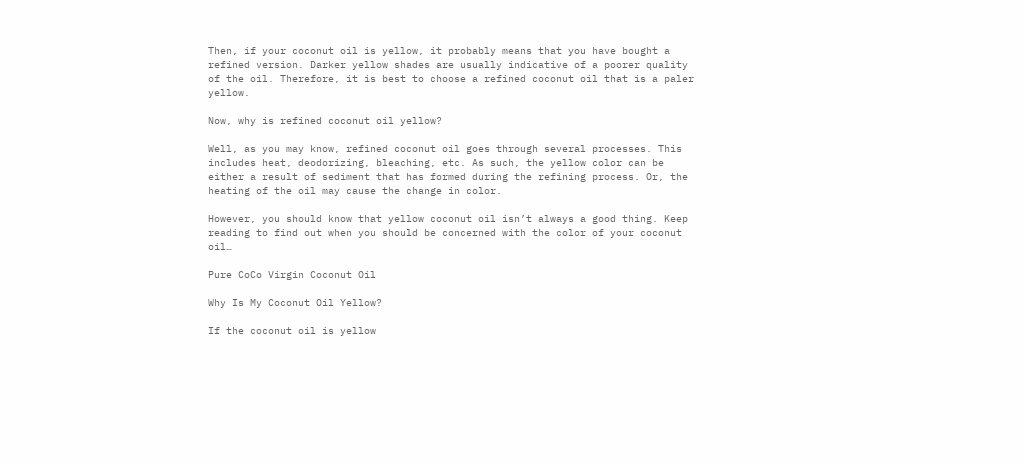Then, if your coconut oil is yellow, it probably means that you have bought a refined version. Darker yellow shades are usually indicative of a poorer quality of the oil. Therefore, it is best to choose a refined coconut oil that is a paler yellow.

Now, why is refined coconut oil yellow?

Well, as you may know, refined coconut oil goes through several processes. This includes heat, deodorizing, bleaching, etc. As such, the yellow color can be either a result of sediment that has formed during the refining process. Or, the heating of the oil may cause the change in color.

However, you should know that yellow coconut oil isn’t always a good thing. Keep reading to find out when you should be concerned with the color of your coconut oil…

Pure CoCo Virgin Coconut Oil

Why Is My Coconut Oil Yellow?

If the coconut oil is yellow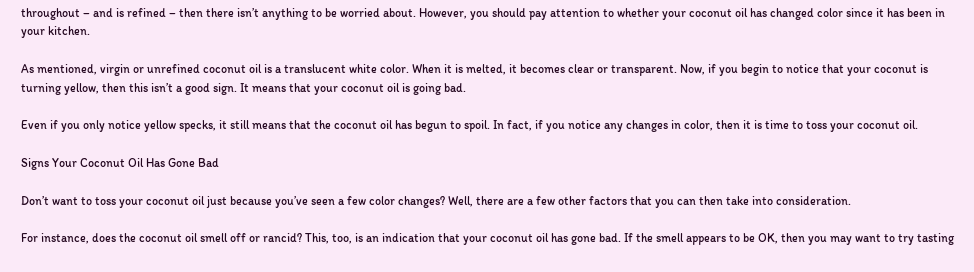throughout – and is refined – then there isn’t anything to be worried about. However, you should pay attention to whether your coconut oil has changed color since it has been in your kitchen.

As mentioned, virgin or unrefined coconut oil is a translucent white color. When it is melted, it becomes clear or transparent. Now, if you begin to notice that your coconut is turning yellow, then this isn’t a good sign. It means that your coconut oil is going bad.

Even if you only notice yellow specks, it still means that the coconut oil has begun to spoil. In fact, if you notice any changes in color, then it is time to toss your coconut oil.

Signs Your Coconut Oil Has Gone Bad

Don’t want to toss your coconut oil just because you’ve seen a few color changes? Well, there are a few other factors that you can then take into consideration.

For instance, does the coconut oil smell off or rancid? This, too, is an indication that your coconut oil has gone bad. If the smell appears to be OK, then you may want to try tasting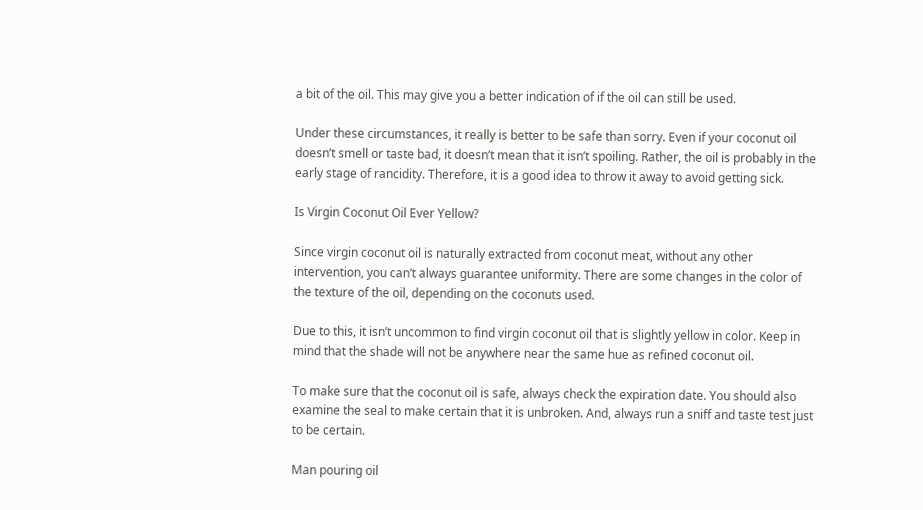a bit of the oil. This may give you a better indication of if the oil can still be used.

Under these circumstances, it really is better to be safe than sorry. Even if your coconut oil doesn’t smell or taste bad, it doesn’t mean that it isn’t spoiling. Rather, the oil is probably in the early stage of rancidity. Therefore, it is a good idea to throw it away to avoid getting sick.

Is Virgin Coconut Oil Ever Yellow?

Since virgin coconut oil is naturally extracted from coconut meat, without any other intervention, you can’t always guarantee uniformity. There are some changes in the color of the texture of the oil, depending on the coconuts used.

Due to this, it isn’t uncommon to find virgin coconut oil that is slightly yellow in color. Keep in mind that the shade will not be anywhere near the same hue as refined coconut oil.

To make sure that the coconut oil is safe, always check the expiration date. You should also examine the seal to make certain that it is unbroken. And, always run a sniff and taste test just to be certain.

Man pouring oil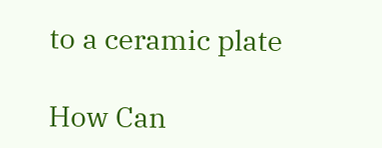to a ceramic plate

How Can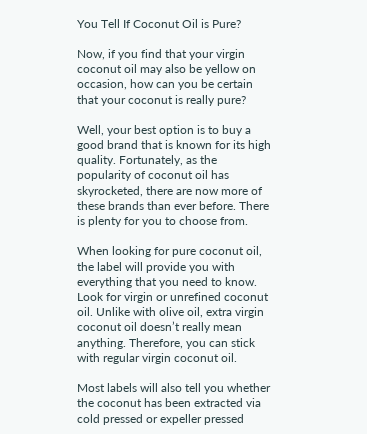You Tell If Coconut Oil is Pure?

Now, if you find that your virgin coconut oil may also be yellow on occasion, how can you be certain that your coconut is really pure?

Well, your best option is to buy a good brand that is known for its high quality. Fortunately, as the popularity of coconut oil has skyrocketed, there are now more of these brands than ever before. There is plenty for you to choose from.

When looking for pure coconut oil, the label will provide you with everything that you need to know. Look for virgin or unrefined coconut oil. Unlike with olive oil, extra virgin coconut oil doesn’t really mean anything. Therefore, you can stick with regular virgin coconut oil.

Most labels will also tell you whether the coconut has been extracted via cold pressed or expeller pressed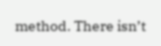method. There isn’t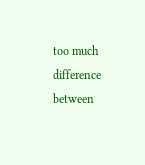too much difference between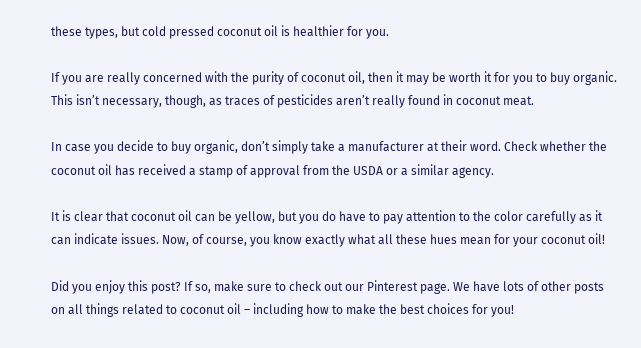these types, but cold pressed coconut oil is healthier for you.

If you are really concerned with the purity of coconut oil, then it may be worth it for you to buy organic. This isn’t necessary, though, as traces of pesticides aren’t really found in coconut meat.

In case you decide to buy organic, don’t simply take a manufacturer at their word. Check whether the coconut oil has received a stamp of approval from the USDA or a similar agency.

It is clear that coconut oil can be yellow, but you do have to pay attention to the color carefully as it can indicate issues. Now, of course, you know exactly what all these hues mean for your coconut oil!

Did you enjoy this post? If so, make sure to check out our Pinterest page. We have lots of other posts on all things related to coconut oil – including how to make the best choices for you!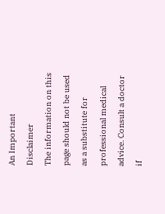An Important Disclaimer
The information on this page should not be used as a substitute for professional medical advice. Consult a doctor if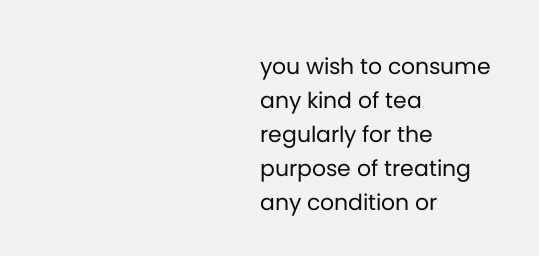you wish to consume any kind of tea regularly for the purpose of treating any condition or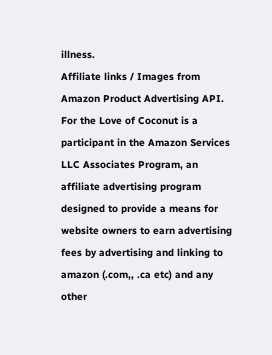illness.
Affiliate links / Images from Amazon Product Advertising API. For the Love of Coconut is a participant in the Amazon Services LLC Associates Program, an affiliate advertising program designed to provide a means for website owners to earn advertising fees by advertising and linking to amazon (.com,, .ca etc) and any other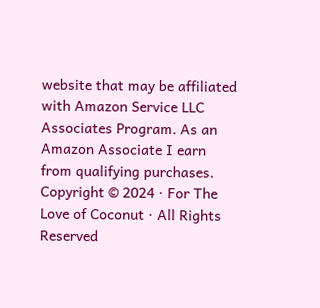website that may be affiliated with Amazon Service LLC Associates Program. As an Amazon Associate I earn from qualifying purchases.
Copyright © 2024 · For The Love of Coconut · All Rights Reserved